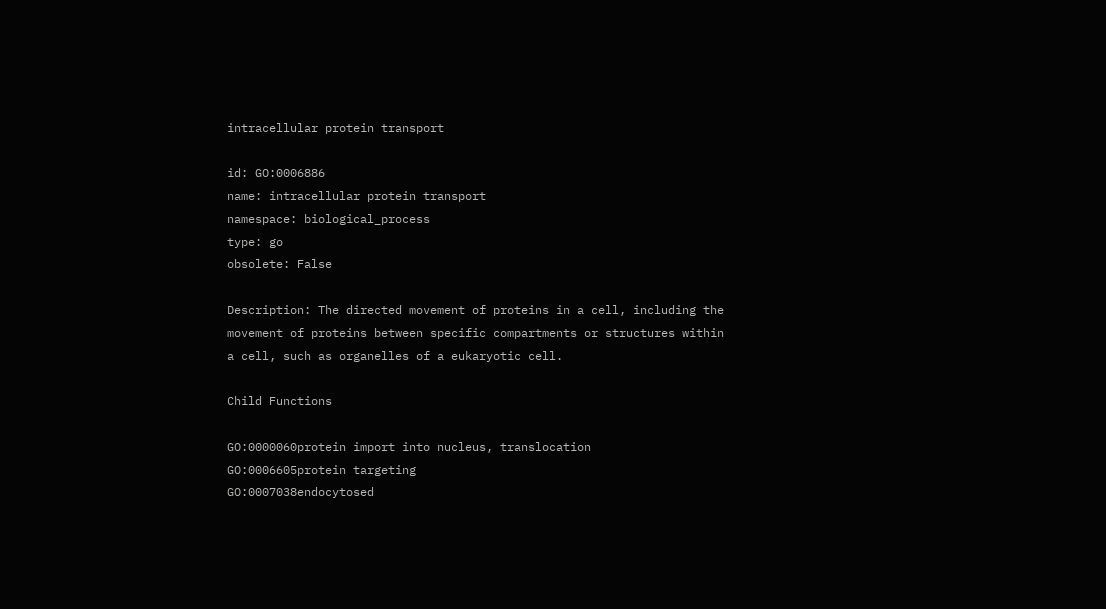intracellular protein transport

id: GO:0006886
name: intracellular protein transport
namespace: biological_process
type: go
obsolete: False

Description: The directed movement of proteins in a cell, including the movement of proteins between specific compartments or structures within a cell, such as organelles of a eukaryotic cell.

Child Functions

GO:0000060protein import into nucleus, translocation
GO:0006605protein targeting
GO:0007038endocytosed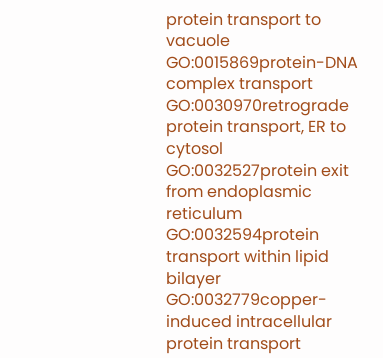protein transport to vacuole
GO:0015869protein-DNA complex transport
GO:0030970retrograde protein transport, ER to cytosol
GO:0032527protein exit from endoplasmic reticulum
GO:0032594protein transport within lipid bilayer
GO:0032779copper-induced intracellular protein transport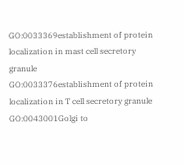GO:0033369establishment of protein localization in mast cell secretory granule
GO:0033376establishment of protein localization in T cell secretory granule
GO:0043001Golgi to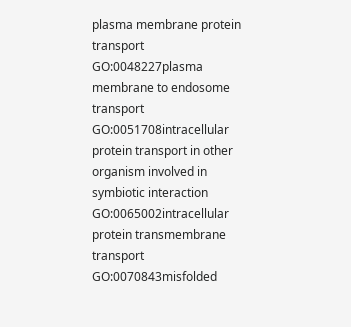plasma membrane protein transport
GO:0048227plasma membrane to endosome transport
GO:0051708intracellular protein transport in other organism involved in symbiotic interaction
GO:0065002intracellular protein transmembrane transport
GO:0070843misfolded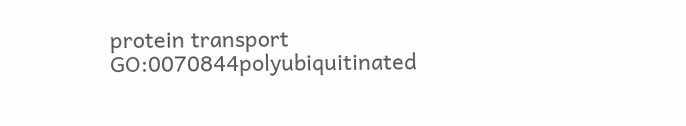protein transport
GO:0070844polyubiquitinated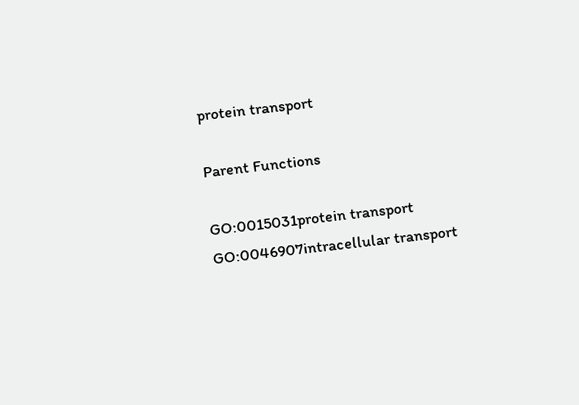protein transport

Parent Functions

GO:0015031protein transport
GO:0046907intracellular transport